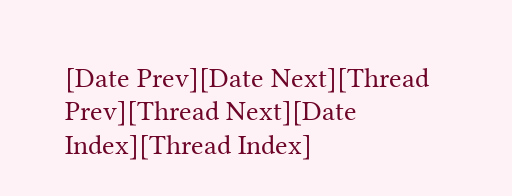[Date Prev][Date Next][Thread Prev][Thread Next][Date Index][Thread Index]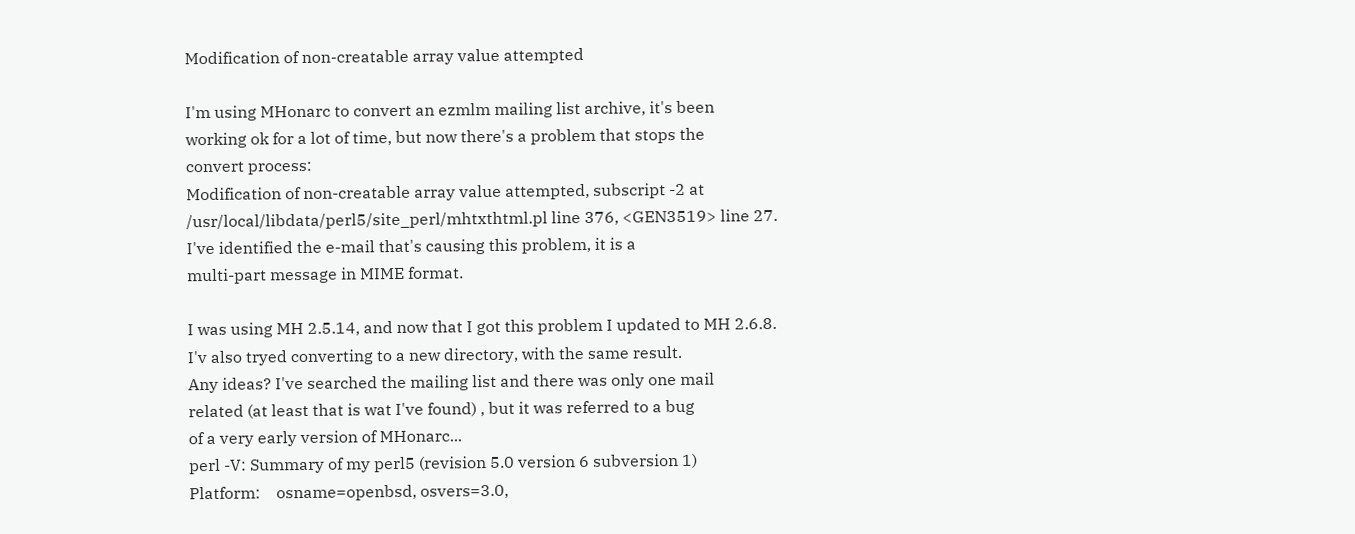Modification of non-creatable array value attempted

I'm using MHonarc to convert an ezmlm mailing list archive, it's been
working ok for a lot of time, but now there's a problem that stops the
convert process:
Modification of non-creatable array value attempted, subscript -2 at /usr/local/libdata/perl5/site_perl/mhtxthtml.pl line 376, <GEN3519> line 27.
I've identified the e-mail that's causing this problem, it is a
multi-part message in MIME format.

I was using MH 2.5.14, and now that I got this problem I updated to MH 2.6.8.
I'v also tryed converting to a new directory, with the same result.
Any ideas? I've searched the mailing list and there was only one mail
related (at least that is wat I've found) , but it was referred to a bug
of a very early version of MHonarc...
perl -V: Summary of my perl5 (revision 5.0 version 6 subversion 1)
Platform:    osname=openbsd, osvers=3.0,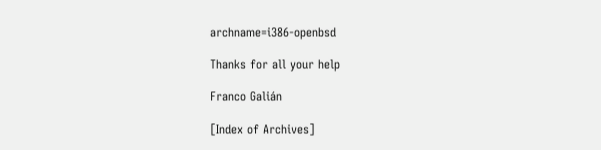archname=i386-openbsd

Thanks for all your help

Franco Galián

[Index of Archives]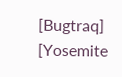[Bugtraq]     [Yosemite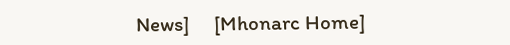News]     [Mhonarc Home]